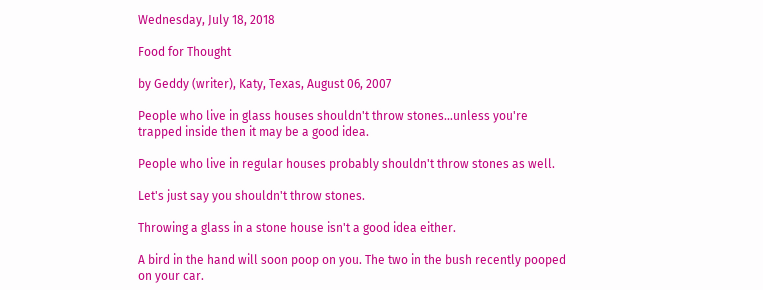Wednesday, July 18, 2018

Food for Thought

by Geddy (writer), Katy, Texas, August 06, 2007

People who live in glass houses shouldn't throw stones...unless you're trapped inside then it may be a good idea.

People who live in regular houses probably shouldn't throw stones as well.

Let's just say you shouldn't throw stones.

Throwing a glass in a stone house isn't a good idea either.

A bird in the hand will soon poop on you. The two in the bush recently pooped on your car.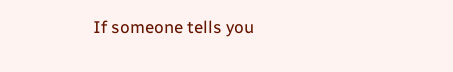If someone tells you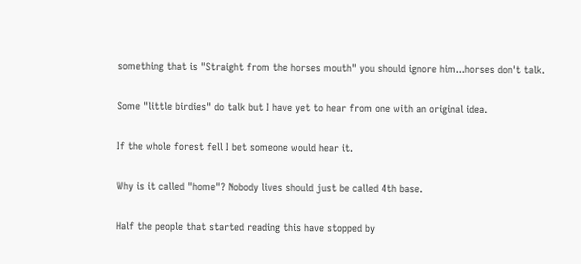something that is "Straight from the horses mouth" you should ignore him...horses don't talk.

Some "little birdies" do talk but I have yet to hear from one with an original idea.

If the whole forest fell I bet someone would hear it.

Why is it called "home"? Nobody lives should just be called 4th base.

Half the people that started reading this have stopped by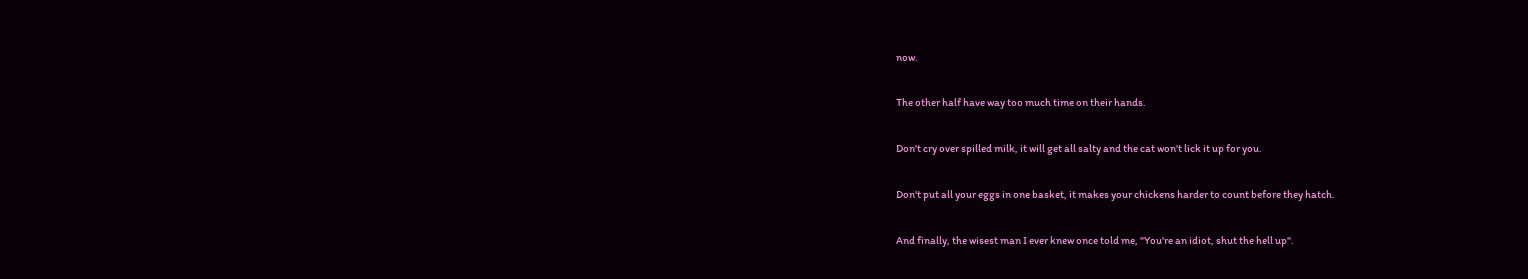now.

The other half have way too much time on their hands.

Don't cry over spilled milk, it will get all salty and the cat won't lick it up for you.

Don't put all your eggs in one basket, it makes your chickens harder to count before they hatch.

And finally, the wisest man I ever knew once told me, "You're an idiot, shut the hell up".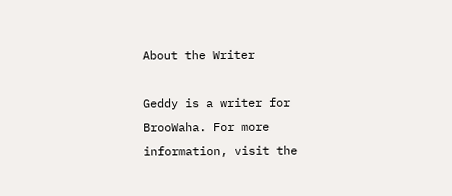About the Writer

Geddy is a writer for BrooWaha. For more information, visit the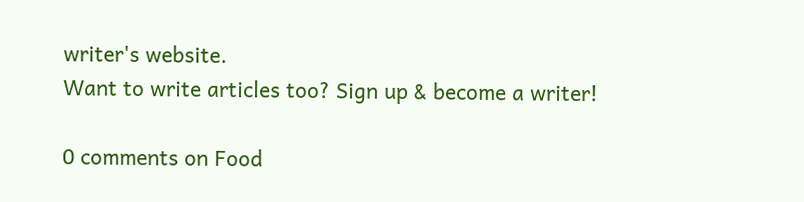writer's website.
Want to write articles too? Sign up & become a writer!

0 comments on Food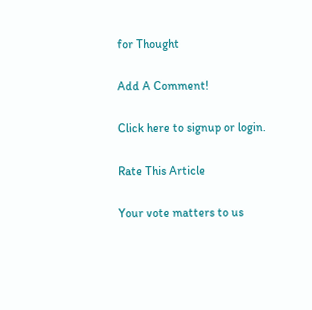for Thought

Add A Comment!

Click here to signup or login.

Rate This Article

Your vote matters to us